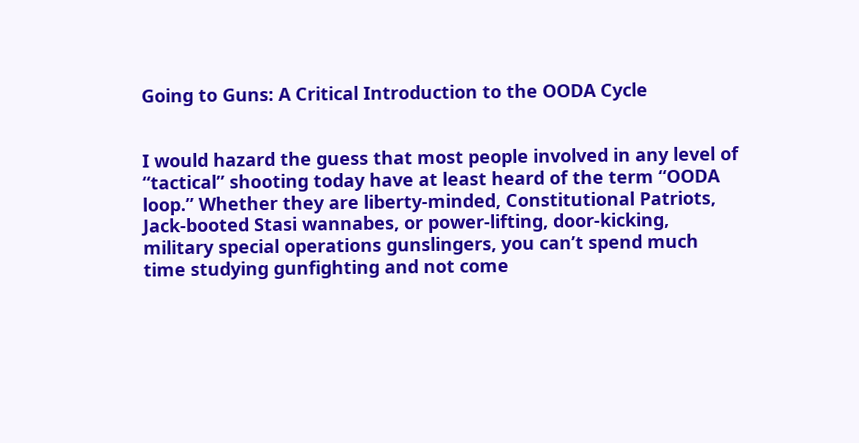Going to Guns: A Critical Introduction to the OODA Cycle


I would hazard the guess that most people involved in any level of “tactical” shooting today have at least heard of the term “OODA loop.” Whether they are liberty-minded, Constitutional Patriots, Jack-booted Stasi wannabes, or power-lifting, door-kicking, military special operations gunslingers, you can’t spend much time studying gunfighting and not come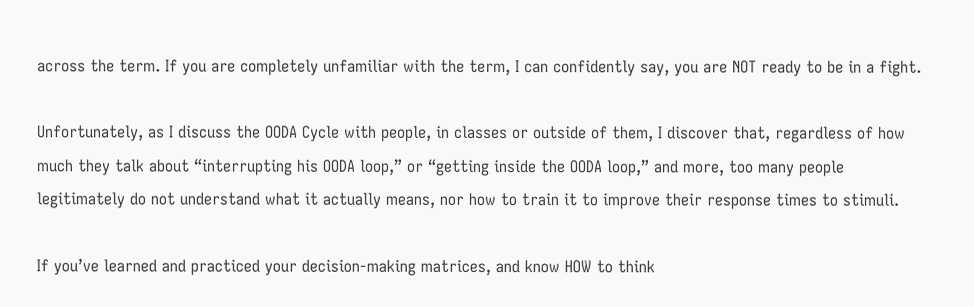across the term. If you are completely unfamiliar with the term, I can confidently say, you are NOT ready to be in a fight.

Unfortunately, as I discuss the OODA Cycle with people, in classes or outside of them, I discover that, regardless of how much they talk about “interrupting his OODA loop,” or “getting inside the OODA loop,” and more, too many people legitimately do not understand what it actually means, nor how to train it to improve their response times to stimuli.

If you’ve learned and practiced your decision-making matrices, and know HOW to think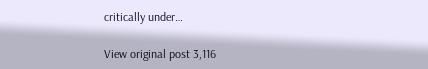critically under…

View original post 3,116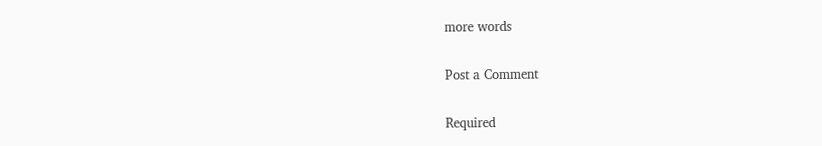more words

Post a Comment

Required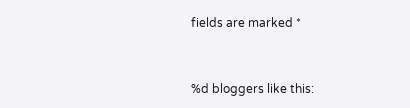fields are marked *


%d bloggers like this: